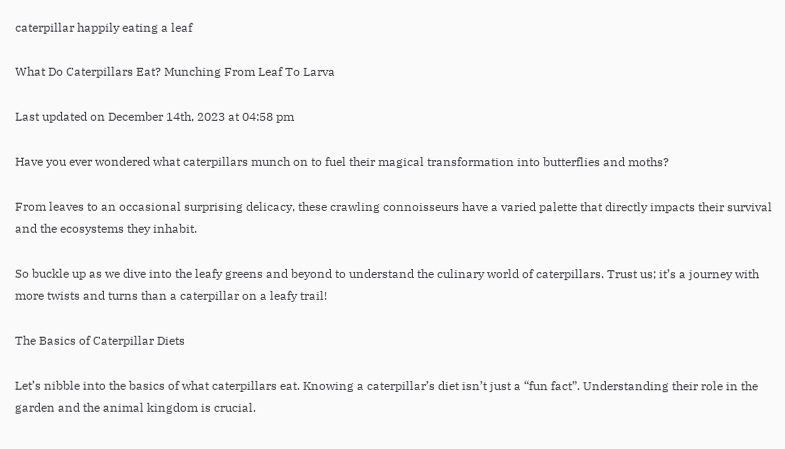caterpillar happily eating a leaf

What Do Caterpillars Eat? Munching From Leaf To Larva

Last updated on December 14th, 2023 at 04:58 pm

Have you ever wondered what caterpillars munch on to fuel their magical transformation into butterflies and moths?

From leaves to an occasional surprising delicacy, these crawling connoisseurs have a varied palette that directly impacts their survival and the ecosystems they inhabit.

So buckle up as we dive into the leafy greens and beyond to understand the culinary world of caterpillars. Trust us; it’s a journey with more twists and turns than a caterpillar on a leafy trail!

The Basics of Caterpillar Diets

Let’s nibble into the basics of what caterpillars eat. Knowing a caterpillar’s diet isn’t just a “fun fact”. Understanding their role in the garden and the animal kingdom is crucial.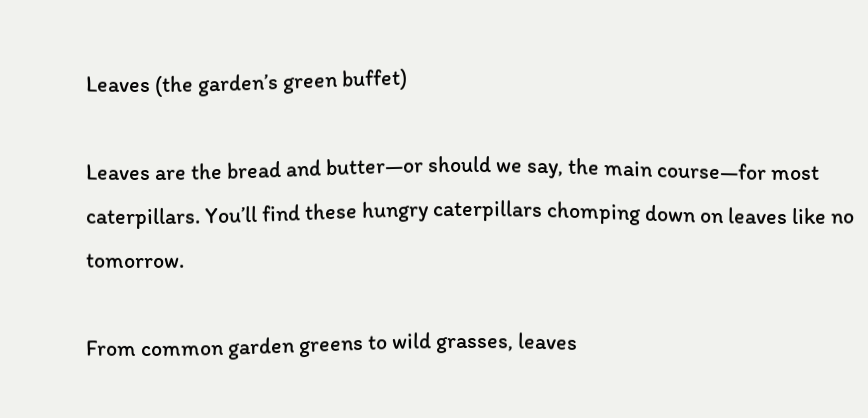Leaves (the garden’s green buffet)

Leaves are the bread and butter—or should we say, the main course—for most caterpillars. You’ll find these hungry caterpillars chomping down on leaves like no tomorrow.

From common garden greens to wild grasses, leaves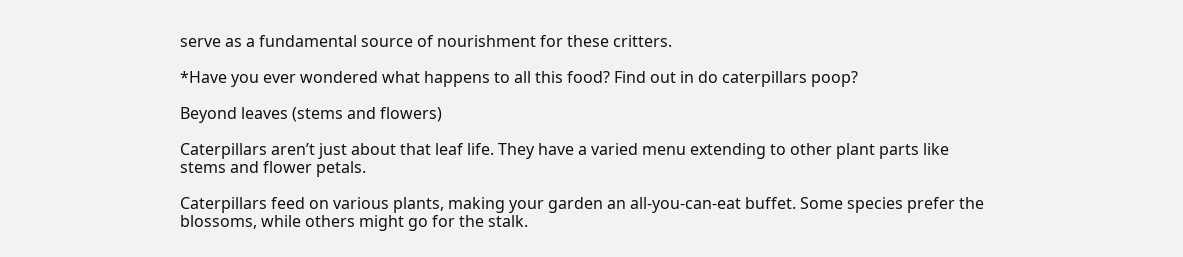serve as a fundamental source of nourishment for these critters.

*Have you ever wondered what happens to all this food? Find out in do caterpillars poop?

Beyond leaves (stems and flowers)

Caterpillars aren’t just about that leaf life. They have a varied menu extending to other plant parts like stems and flower petals.

Caterpillars feed on various plants, making your garden an all-you-can-eat buffet. Some species prefer the blossoms, while others might go for the stalk.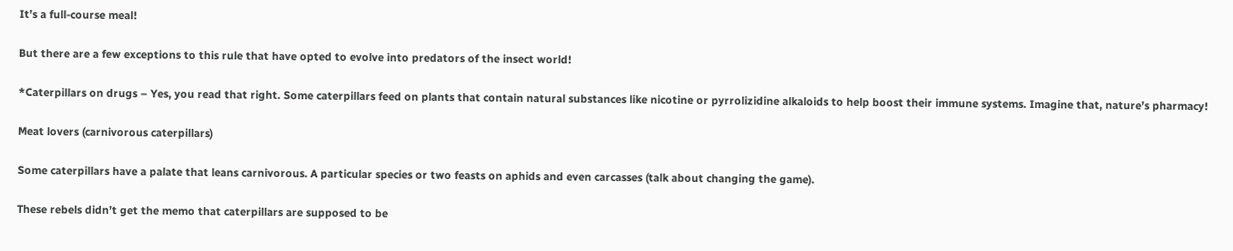It’s a full-course meal!

But there are a few exceptions to this rule that have opted to evolve into predators of the insect world!

*Caterpillars on drugs – Yes, you read that right. Some caterpillars feed on plants that contain natural substances like nicotine or pyrrolizidine alkaloids to help boost their immune systems. Imagine that, nature’s pharmacy!

Meat lovers (carnivorous caterpillars)

Some caterpillars have a palate that leans carnivorous. A particular species or two feasts on aphids and even carcasses (talk about changing the game).

These rebels didn’t get the memo that caterpillars are supposed to be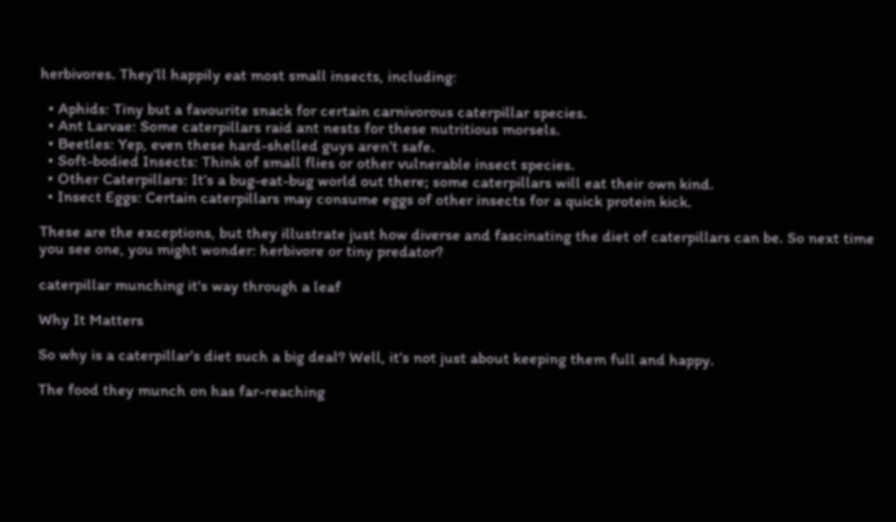herbivores. They’ll happily eat most small insects, including:

  • Aphids: Tiny but a favourite snack for certain carnivorous caterpillar species.
  • Ant Larvae: Some caterpillars raid ant nests for these nutritious morsels.
  • Beetles: Yep, even these hard-shelled guys aren’t safe.
  • Soft-bodied Insects: Think of small flies or other vulnerable insect species.
  • Other Caterpillars: It’s a bug-eat-bug world out there; some caterpillars will eat their own kind.
  • Insect Eggs: Certain caterpillars may consume eggs of other insects for a quick protein kick.

These are the exceptions, but they illustrate just how diverse and fascinating the diet of caterpillars can be. So next time you see one, you might wonder: herbivore or tiny predator?

caterpillar munching it's way through a leaf

Why It Matters

So why is a caterpillar’s diet such a big deal? Well, it’s not just about keeping them full and happy.

The food they munch on has far-reaching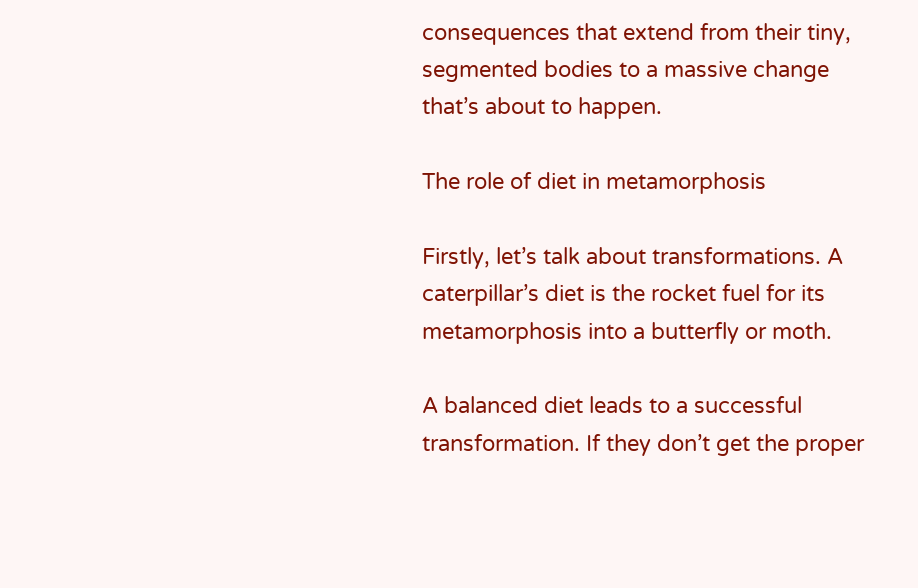consequences that extend from their tiny, segmented bodies to a massive change that’s about to happen.

The role of diet in metamorphosis

Firstly, let’s talk about transformations. A caterpillar’s diet is the rocket fuel for its metamorphosis into a butterfly or moth.

A balanced diet leads to a successful transformation. If they don’t get the proper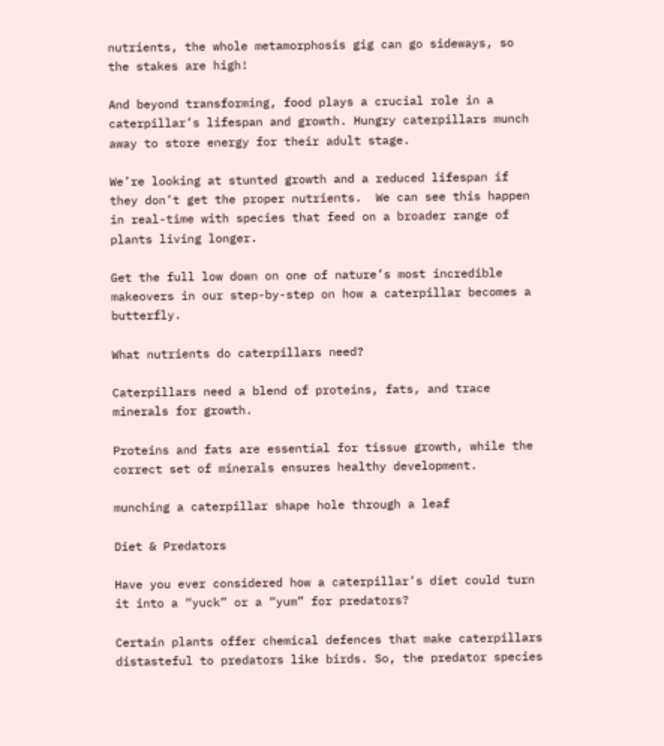nutrients, the whole metamorphosis gig can go sideways, so the stakes are high!

And beyond transforming, food plays a crucial role in a caterpillar’s lifespan and growth. Hungry caterpillars munch away to store energy for their adult stage.

We’re looking at stunted growth and a reduced lifespan if they don’t get the proper nutrients.  We can see this happen in real-time with species that feed on a broader range of plants living longer.

Get the full low down on one of nature’s most incredible makeovers in our step-by-step on how a caterpillar becomes a butterfly.

What nutrients do caterpillars need?

Caterpillars need a blend of proteins, fats, and trace minerals for growth.

Proteins and fats are essential for tissue growth, while the correct set of minerals ensures healthy development.

munching a caterpillar shape hole through a leaf

Diet & Predators

Have you ever considered how a caterpillar’s diet could turn it into a “yuck” or a “yum” for predators?

Certain plants offer chemical defences that make caterpillars distasteful to predators like birds. So, the predator species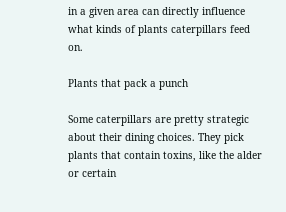in a given area can directly influence what kinds of plants caterpillars feed on.

Plants that pack a punch

Some caterpillars are pretty strategic about their dining choices. They pick plants that contain toxins, like the alder or certain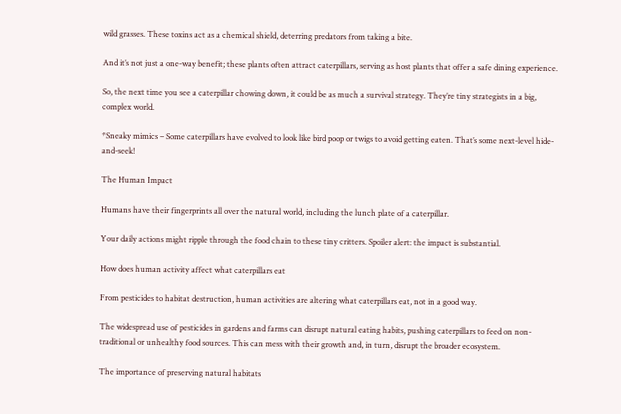wild grasses. These toxins act as a chemical shield, deterring predators from taking a bite.

And it’s not just a one-way benefit; these plants often attract caterpillars, serving as host plants that offer a safe dining experience.

So, the next time you see a caterpillar chowing down, it could be as much a survival strategy. They’re tiny strategists in a big, complex world.

*Sneaky mimics – Some caterpillars have evolved to look like bird poop or twigs to avoid getting eaten. That’s some next-level hide-and-seek!

The Human Impact

Humans have their fingerprints all over the natural world, including the lunch plate of a caterpillar.

Your daily actions might ripple through the food chain to these tiny critters. Spoiler alert: the impact is substantial.

How does human activity affect what caterpillars eat

From pesticides to habitat destruction, human activities are altering what caterpillars eat, not in a good way.

The widespread use of pesticides in gardens and farms can disrupt natural eating habits, pushing caterpillars to feed on non-traditional or unhealthy food sources. This can mess with their growth and, in turn, disrupt the broader ecosystem.

The importance of preserving natural habitats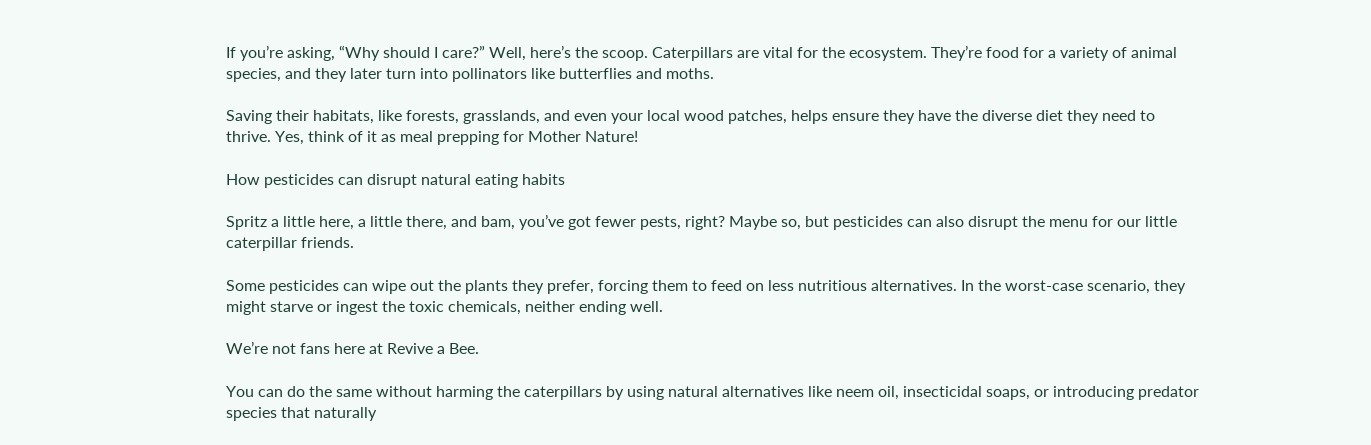If you’re asking, “Why should I care?” Well, here’s the scoop. Caterpillars are vital for the ecosystem. They’re food for a variety of animal species, and they later turn into pollinators like butterflies and moths.

Saving their habitats, like forests, grasslands, and even your local wood patches, helps ensure they have the diverse diet they need to thrive. Yes, think of it as meal prepping for Mother Nature!

How pesticides can disrupt natural eating habits

Spritz a little here, a little there, and bam, you’ve got fewer pests, right? Maybe so, but pesticides can also disrupt the menu for our little caterpillar friends.

Some pesticides can wipe out the plants they prefer, forcing them to feed on less nutritious alternatives. In the worst-case scenario, they might starve or ingest the toxic chemicals, neither ending well.

We’re not fans here at Revive a Bee.

You can do the same without harming the caterpillars by using natural alternatives like neem oil, insecticidal soaps, or introducing predator species that naturally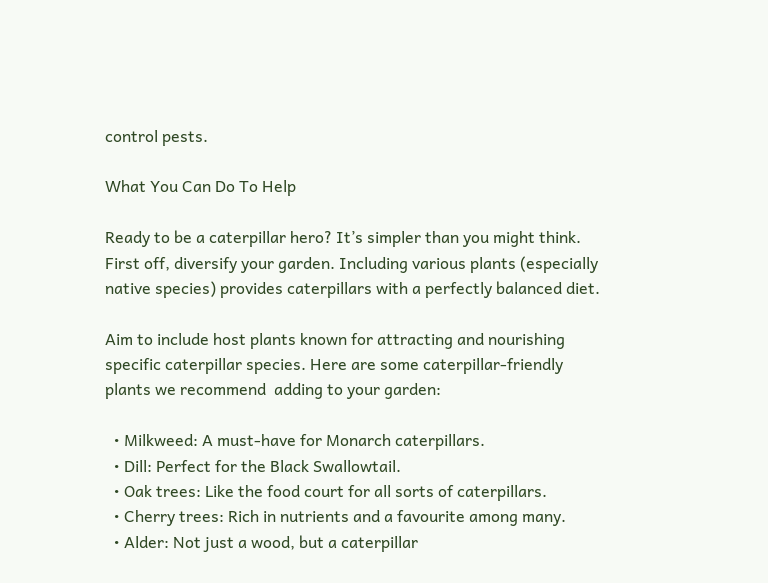control pests.

What You Can Do To Help

Ready to be a caterpillar hero? It’s simpler than you might think. First off, diversify your garden. Including various plants (especially native species) provides caterpillars with a perfectly balanced diet.

Aim to include host plants known for attracting and nourishing specific caterpillar species. Here are some caterpillar-friendly plants we recommend  adding to your garden:

  • Milkweed: A must-have for Monarch caterpillars.
  • Dill: Perfect for the Black Swallowtail.
  • Oak trees: Like the food court for all sorts of caterpillars.
  • Cherry trees: Rich in nutrients and a favourite among many.
  • Alder: Not just a wood, but a caterpillar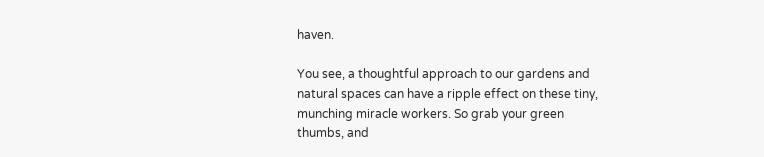haven.

You see, a thoughtful approach to our gardens and natural spaces can have a ripple effect on these tiny, munching miracle workers. So grab your green thumbs, and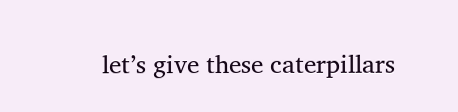let’s give these caterpillars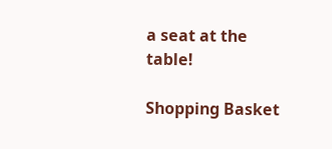a seat at the table!

Shopping Basket